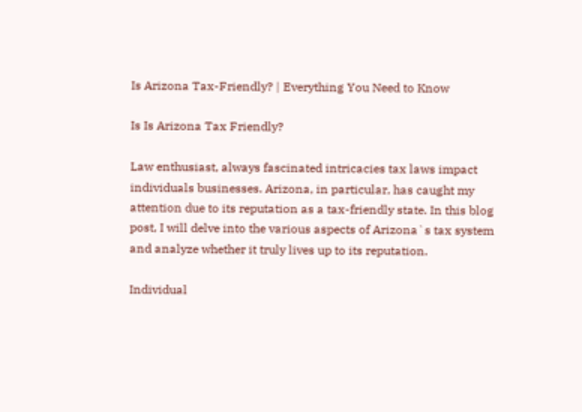Is Arizona Tax-Friendly? | Everything You Need to Know

Is Is Arizona Tax Friendly?

Law enthusiast, always fascinated intricacies tax laws impact individuals businesses. Arizona, in particular, has caught my attention due to its reputation as a tax-friendly state. In this blog post, I will delve into the various aspects of Arizona`s tax system and analyze whether it truly lives up to its reputation.

Individual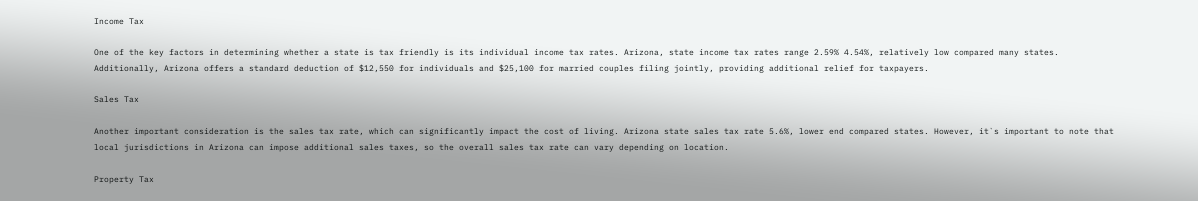Income Tax

One of the key factors in determining whether a state is tax friendly is its individual income tax rates. Arizona, state income tax rates range 2.59% 4.54%, relatively low compared many states. Additionally, Arizona offers a standard deduction of $12,550 for individuals and $25,100 for married couples filing jointly, providing additional relief for taxpayers.

Sales Tax

Another important consideration is the sales tax rate, which can significantly impact the cost of living. Arizona state sales tax rate 5.6%, lower end compared states. However, it`s important to note that local jurisdictions in Arizona can impose additional sales taxes, so the overall sales tax rate can vary depending on location.

Property Tax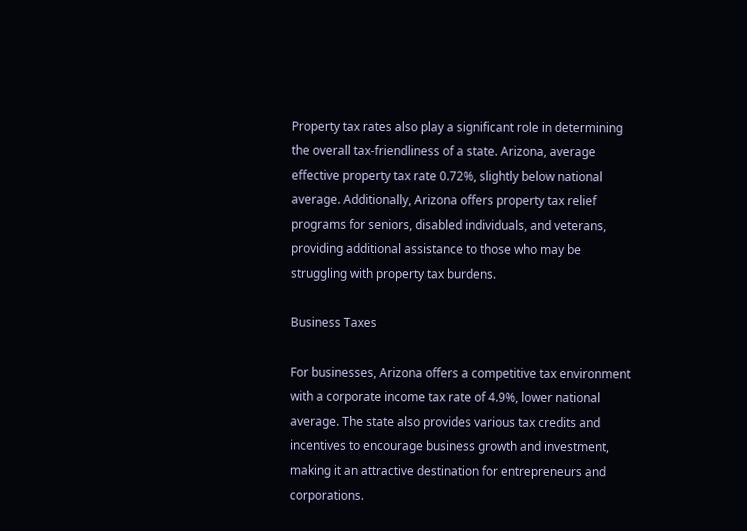Property tax rates also play a significant role in determining the overall tax-friendliness of a state. Arizona, average effective property tax rate 0.72%, slightly below national average. Additionally, Arizona offers property tax relief programs for seniors, disabled individuals, and veterans, providing additional assistance to those who may be struggling with property tax burdens.

Business Taxes

For businesses, Arizona offers a competitive tax environment with a corporate income tax rate of 4.9%, lower national average. The state also provides various tax credits and incentives to encourage business growth and investment, making it an attractive destination for entrepreneurs and corporations.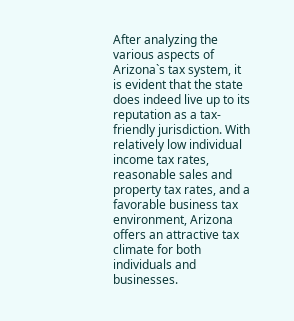After analyzing the various aspects of Arizona`s tax system, it is evident that the state does indeed live up to its reputation as a tax-friendly jurisdiction. With relatively low individual income tax rates, reasonable sales and property tax rates, and a favorable business tax environment, Arizona offers an attractive tax climate for both individuals and businesses.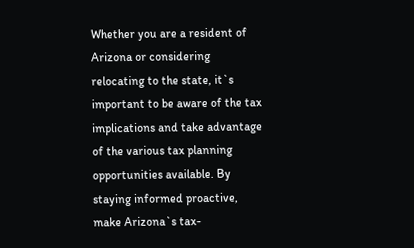Whether you are a resident of Arizona or considering relocating to the state, it`s important to be aware of the tax implications and take advantage of the various tax planning opportunities available. By staying informed proactive, make Arizona`s tax-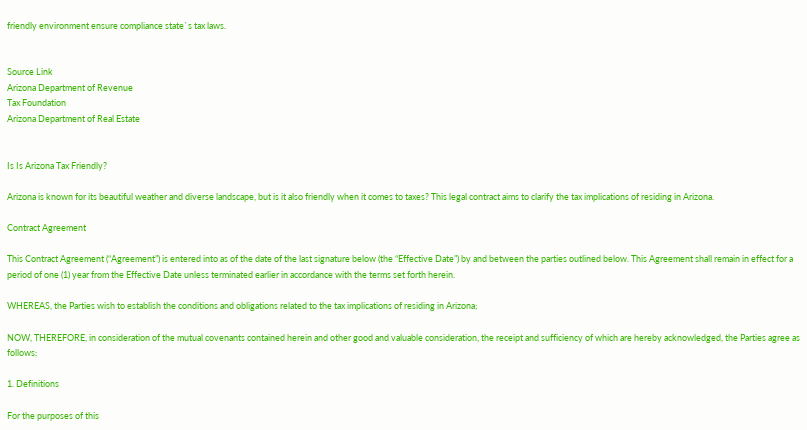friendly environment ensure compliance state`s tax laws.


Source Link
Arizona Department of Revenue
Tax Foundation
Arizona Department of Real Estate


Is Is Arizona Tax Friendly?

Arizona is known for its beautiful weather and diverse landscape, but is it also friendly when it comes to taxes? This legal contract aims to clarify the tax implications of residing in Arizona.

Contract Agreement

This Contract Agreement (“Agreement”) is entered into as of the date of the last signature below (the “Effective Date”) by and between the parties outlined below. This Agreement shall remain in effect for a period of one (1) year from the Effective Date unless terminated earlier in accordance with the terms set forth herein.

WHEREAS, the Parties wish to establish the conditions and obligations related to the tax implications of residing in Arizona;

NOW, THEREFORE, in consideration of the mutual covenants contained herein and other good and valuable consideration, the receipt and sufficiency of which are hereby acknowledged, the Parties agree as follows:

1. Definitions

For the purposes of this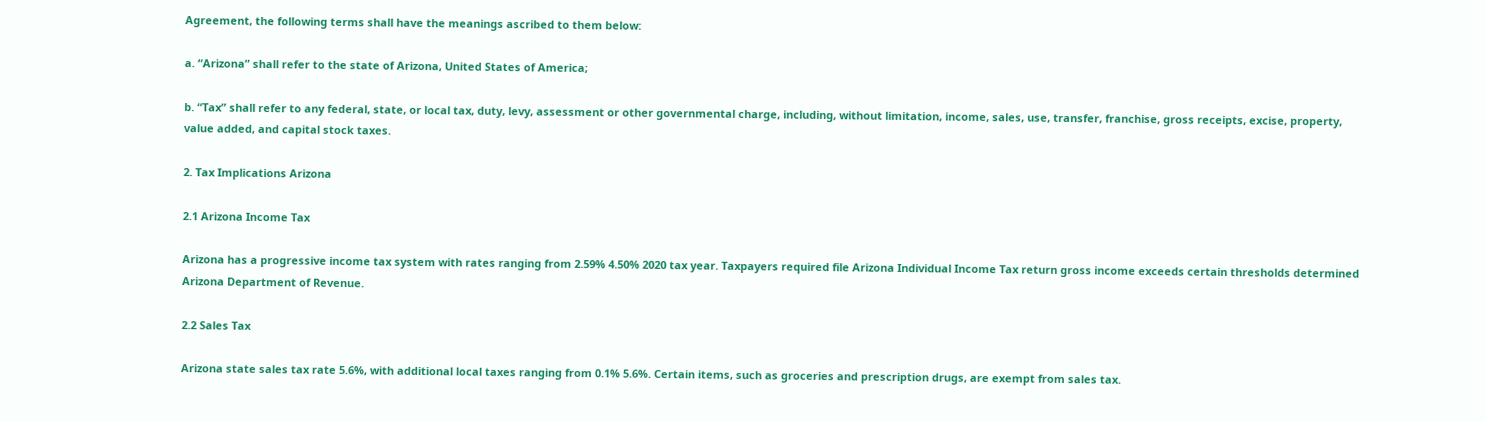Agreement, the following terms shall have the meanings ascribed to them below:

a. “Arizona” shall refer to the state of Arizona, United States of America;

b. “Tax” shall refer to any federal, state, or local tax, duty, levy, assessment or other governmental charge, including, without limitation, income, sales, use, transfer, franchise, gross receipts, excise, property, value added, and capital stock taxes.

2. Tax Implications Arizona

2.1 Arizona Income Tax

Arizona has a progressive income tax system with rates ranging from 2.59% 4.50% 2020 tax year. Taxpayers required file Arizona Individual Income Tax return gross income exceeds certain thresholds determined Arizona Department of Revenue.

2.2 Sales Tax

Arizona state sales tax rate 5.6%, with additional local taxes ranging from 0.1% 5.6%. Certain items, such as groceries and prescription drugs, are exempt from sales tax.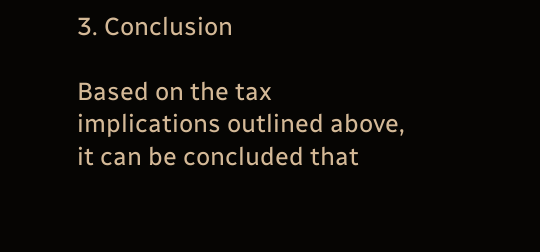3. Conclusion

Based on the tax implications outlined above, it can be concluded that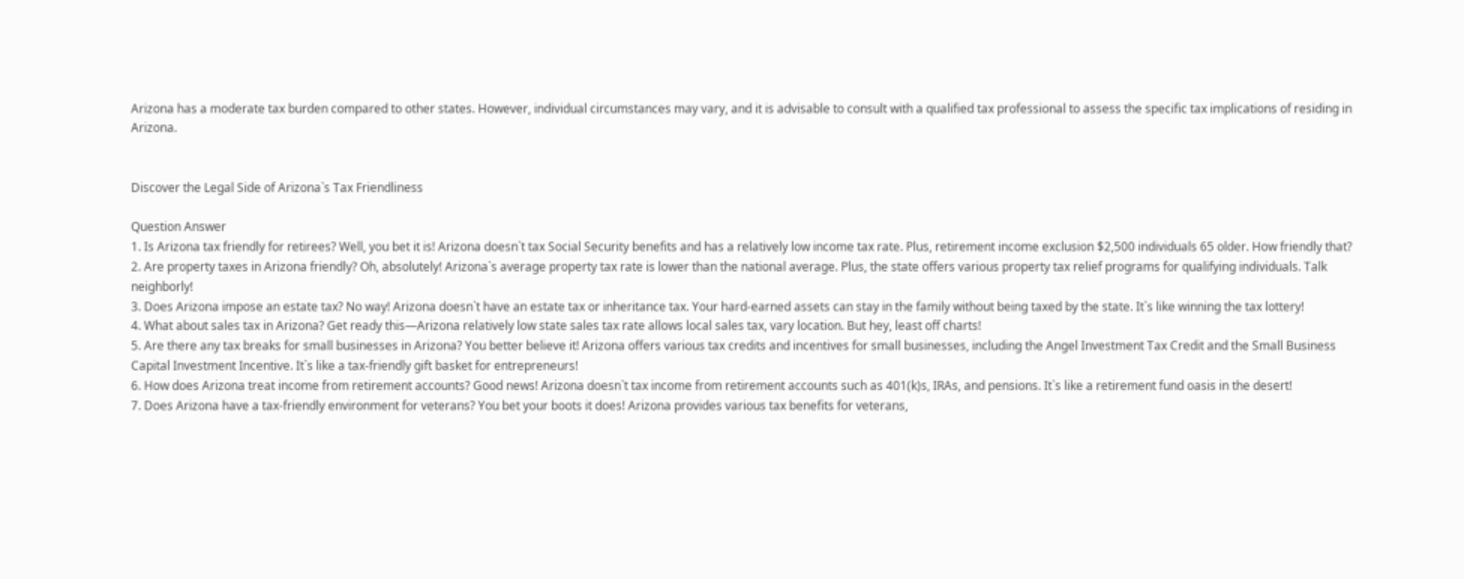Arizona has a moderate tax burden compared to other states. However, individual circumstances may vary, and it is advisable to consult with a qualified tax professional to assess the specific tax implications of residing in Arizona.


Discover the Legal Side of Arizona`s Tax Friendliness

Question Answer
1. Is Arizona tax friendly for retirees? Well, you bet it is! Arizona doesn`t tax Social Security benefits and has a relatively low income tax rate. Plus, retirement income exclusion $2,500 individuals 65 older. How friendly that?
2. Are property taxes in Arizona friendly? Oh, absolutely! Arizona`s average property tax rate is lower than the national average. Plus, the state offers various property tax relief programs for qualifying individuals. Talk neighborly!
3. Does Arizona impose an estate tax? No way! Arizona doesn`t have an estate tax or inheritance tax. Your hard-earned assets can stay in the family without being taxed by the state. It`s like winning the tax lottery!
4. What about sales tax in Arizona? Get ready this—Arizona relatively low state sales tax rate allows local sales tax, vary location. But hey, least off charts!
5. Are there any tax breaks for small businesses in Arizona? You better believe it! Arizona offers various tax credits and incentives for small businesses, including the Angel Investment Tax Credit and the Small Business Capital Investment Incentive. It`s like a tax-friendly gift basket for entrepreneurs!
6. How does Arizona treat income from retirement accounts? Good news! Arizona doesn`t tax income from retirement accounts such as 401(k)s, IRAs, and pensions. It`s like a retirement fund oasis in the desert!
7. Does Arizona have a tax-friendly environment for veterans? You bet your boots it does! Arizona provides various tax benefits for veterans,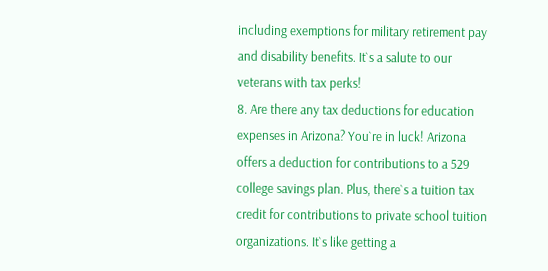including exemptions for military retirement pay and disability benefits. It`s a salute to our veterans with tax perks!
8. Are there any tax deductions for education expenses in Arizona? You`re in luck! Arizona offers a deduction for contributions to a 529 college savings plan. Plus, there`s a tuition tax credit for contributions to private school tuition organizations. It`s like getting a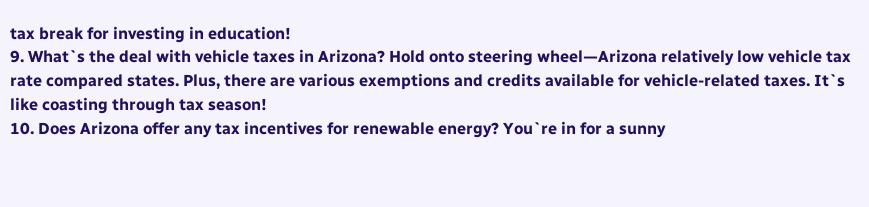tax break for investing in education!
9. What`s the deal with vehicle taxes in Arizona? Hold onto steering wheel—Arizona relatively low vehicle tax rate compared states. Plus, there are various exemptions and credits available for vehicle-related taxes. It`s like coasting through tax season!
10. Does Arizona offer any tax incentives for renewable energy? You`re in for a sunny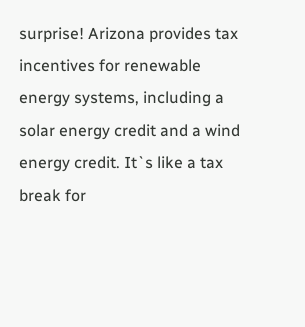surprise! Arizona provides tax incentives for renewable energy systems, including a solar energy credit and a wind energy credit. It`s like a tax break for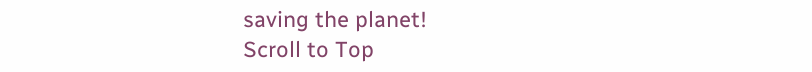saving the planet!
Scroll to Top